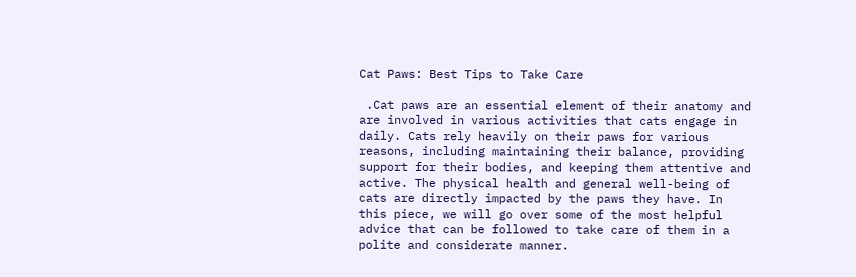Cat Paws: Best Tips to Take Care

 .Cat paws are an essential element of their anatomy and are involved in various activities that cats engage in daily. Cats rely heavily on their paws for various reasons, including maintaining their balance, providing support for their bodies, and keeping them attentive and active. The physical health and general well-being of cats are directly impacted by the paws they have. In this piece, we will go over some of the most helpful advice that can be followed to take care of them in a polite and considerate manner.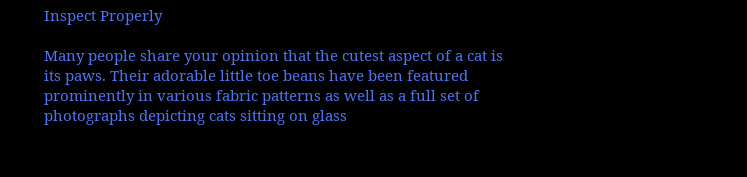Inspect Properly

Many people share your opinion that the cutest aspect of a cat is its paws. Their adorable little toe beans have been featured prominently in various fabric patterns as well as a full set of photographs depicting cats sitting on glass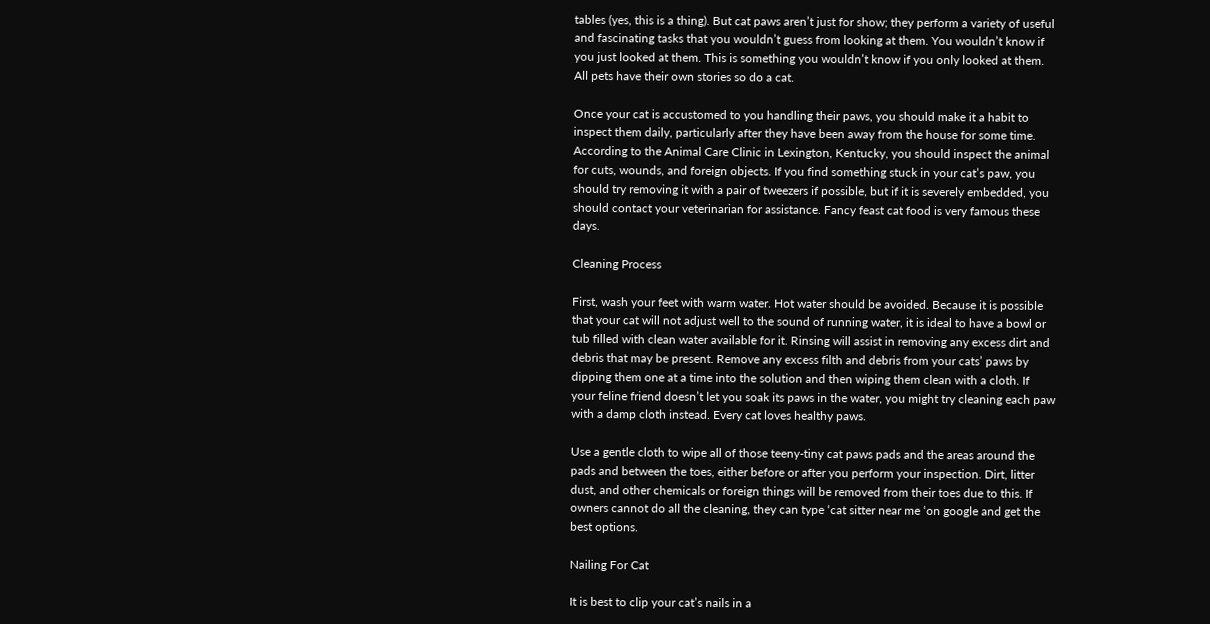tables (yes, this is a thing). But cat paws aren’t just for show; they perform a variety of useful and fascinating tasks that you wouldn’t guess from looking at them. You wouldn’t know if you just looked at them. This is something you wouldn’t know if you only looked at them. All pets have their own stories so do a cat.

Once your cat is accustomed to you handling their paws, you should make it a habit to inspect them daily, particularly after they have been away from the house for some time. According to the Animal Care Clinic in Lexington, Kentucky, you should inspect the animal for cuts, wounds, and foreign objects. If you find something stuck in your cat’s paw, you should try removing it with a pair of tweezers if possible, but if it is severely embedded, you should contact your veterinarian for assistance. Fancy feast cat food is very famous these days.

Cleaning Process

First, wash your feet with warm water. Hot water should be avoided. Because it is possible that your cat will not adjust well to the sound of running water, it is ideal to have a bowl or tub filled with clean water available for it. Rinsing will assist in removing any excess dirt and debris that may be present. Remove any excess filth and debris from your cats’ paws by dipping them one at a time into the solution and then wiping them clean with a cloth. If your feline friend doesn’t let you soak its paws in the water, you might try cleaning each paw with a damp cloth instead. Every cat loves healthy paws.

Use a gentle cloth to wipe all of those teeny-tiny cat paws pads and the areas around the pads and between the toes, either before or after you perform your inspection. Dirt, litter dust, and other chemicals or foreign things will be removed from their toes due to this. If owners cannot do all the cleaning, they can type ‘cat sitter near me ‘on google and get the best options.

Nailing For Cat

It is best to clip your cat’s nails in a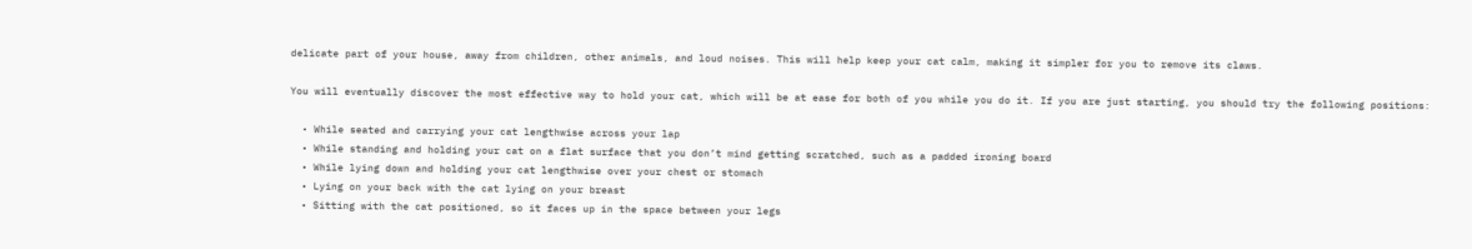delicate part of your house, away from children, other animals, and loud noises. This will help keep your cat calm, making it simpler for you to remove its claws.

You will eventually discover the most effective way to hold your cat, which will be at ease for both of you while you do it. If you are just starting, you should try the following positions:

  • While seated and carrying your cat lengthwise across your lap
  • While standing and holding your cat on a flat surface that you don’t mind getting scratched, such as a padded ironing board
  • While lying down and holding your cat lengthwise over your chest or stomach
  • Lying on your back with the cat lying on your breast
  • Sitting with the cat positioned, so it faces up in the space between your legs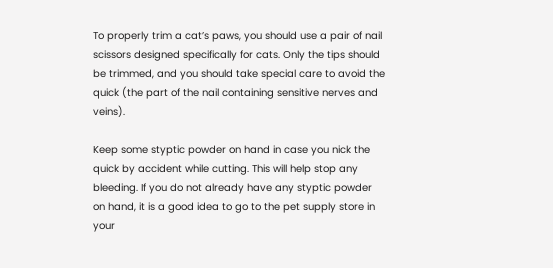To properly trim a cat’s paws, you should use a pair of nail scissors designed specifically for cats. Only the tips should be trimmed, and you should take special care to avoid the quick (the part of the nail containing sensitive nerves and veins).

Keep some styptic powder on hand in case you nick the quick by accident while cutting. This will help stop any bleeding. If you do not already have any styptic powder on hand, it is a good idea to go to the pet supply store in your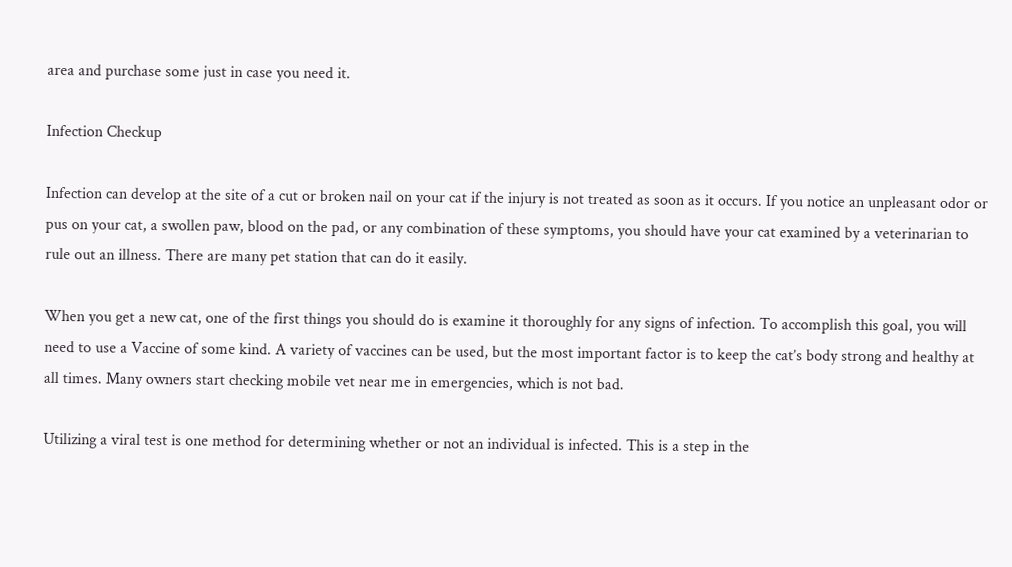area and purchase some just in case you need it.

Infection Checkup

Infection can develop at the site of a cut or broken nail on your cat if the injury is not treated as soon as it occurs. If you notice an unpleasant odor or pus on your cat, a swollen paw, blood on the pad, or any combination of these symptoms, you should have your cat examined by a veterinarian to rule out an illness. There are many pet station that can do it easily.

When you get a new cat, one of the first things you should do is examine it thoroughly for any signs of infection. To accomplish this goal, you will need to use a Vaccine of some kind. A variety of vaccines can be used, but the most important factor is to keep the cat’s body strong and healthy at all times. Many owners start checking mobile vet near me in emergencies, which is not bad.

Utilizing a viral test is one method for determining whether or not an individual is infected. This is a step in the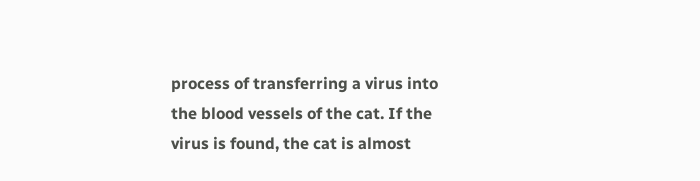process of transferring a virus into the blood vessels of the cat. If the virus is found, the cat is almost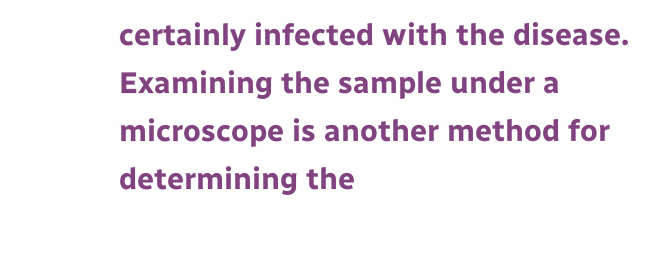certainly infected with the disease. Examining the sample under a microscope is another method for determining the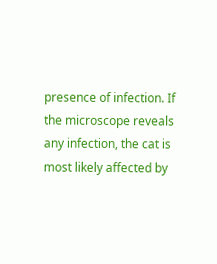presence of infection. If the microscope reveals any infection, the cat is most likely affected by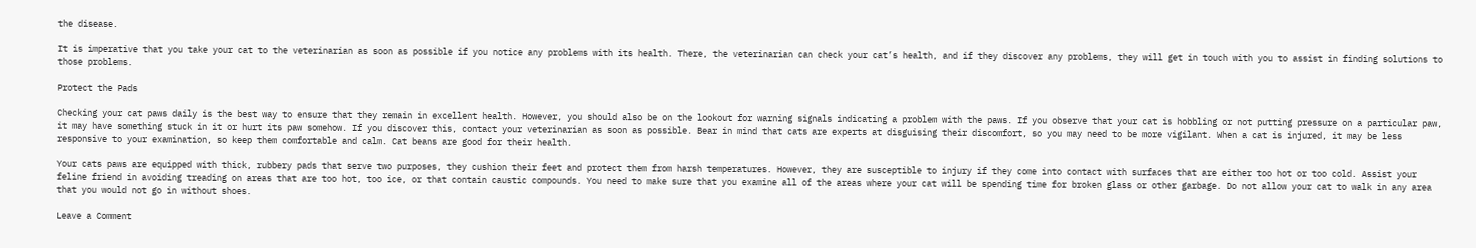the disease.

It is imperative that you take your cat to the veterinarian as soon as possible if you notice any problems with its health. There, the veterinarian can check your cat’s health, and if they discover any problems, they will get in touch with you to assist in finding solutions to those problems.

Protect the Pads

Checking your cat paws daily is the best way to ensure that they remain in excellent health. However, you should also be on the lookout for warning signals indicating a problem with the paws. If you observe that your cat is hobbling or not putting pressure on a particular paw, it may have something stuck in it or hurt its paw somehow. If you discover this, contact your veterinarian as soon as possible. Bear in mind that cats are experts at disguising their discomfort, so you may need to be more vigilant. When a cat is injured, it may be less responsive to your examination, so keep them comfortable and calm. Cat beans are good for their health.

Your cats paws are equipped with thick, rubbery pads that serve two purposes, they cushion their feet and protect them from harsh temperatures. However, they are susceptible to injury if they come into contact with surfaces that are either too hot or too cold. Assist your feline friend in avoiding treading on areas that are too hot, too ice, or that contain caustic compounds. You need to make sure that you examine all of the areas where your cat will be spending time for broken glass or other garbage. Do not allow your cat to walk in any area that you would not go in without shoes.

Leave a Comment